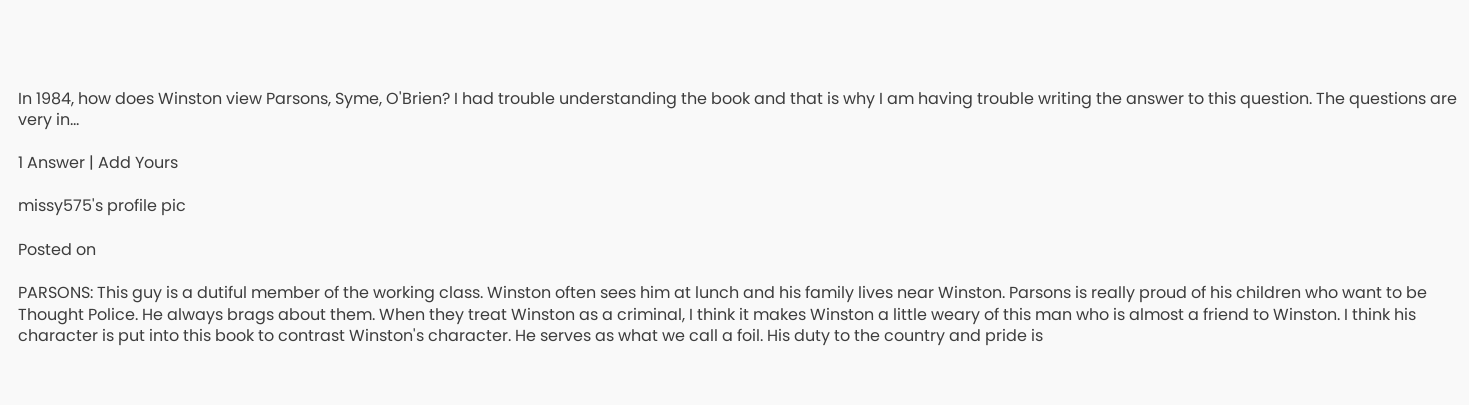In 1984, how does Winston view Parsons, Syme, O'Brien? I had trouble understanding the book and that is why I am having trouble writing the answer to this question. The questions are very in...

1 Answer | Add Yours

missy575's profile pic

Posted on

PARSONS: This guy is a dutiful member of the working class. Winston often sees him at lunch and his family lives near Winston. Parsons is really proud of his children who want to be Thought Police. He always brags about them. When they treat Winston as a criminal, I think it makes Winston a little weary of this man who is almost a friend to Winston. I think his character is put into this book to contrast Winston's character. He serves as what we call a foil. His duty to the country and pride is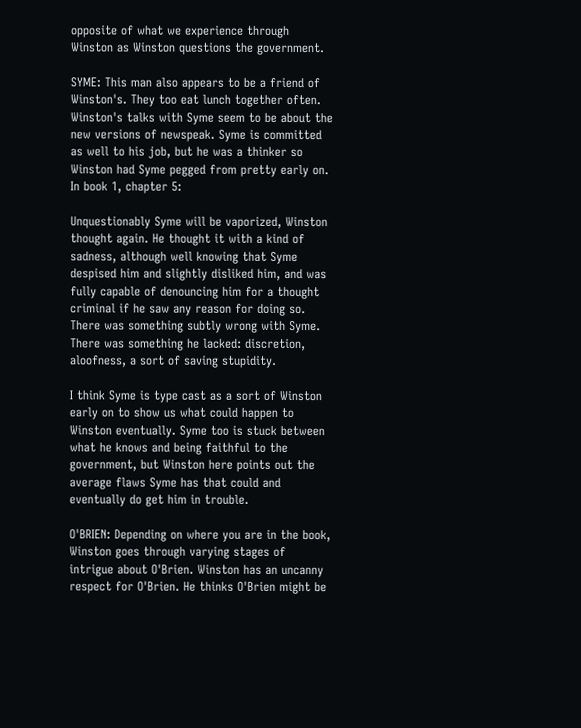opposite of what we experience through Winston as Winston questions the government.

SYME: This man also appears to be a friend of Winston's. They too eat lunch together often. Winston's talks with Syme seem to be about the new versions of newspeak. Syme is committed as well to his job, but he was a thinker so Winston had Syme pegged from pretty early on. In book 1, chapter 5:

Unquestionably Syme will be vaporized, Winston thought again. He thought it with a kind of sadness, although well knowing that Syme despised him and slightly disliked him, and was fully capable of denouncing him for a thought criminal if he saw any reason for doing so. There was something subtly wrong with Syme. There was something he lacked: discretion, aloofness, a sort of saving stupidity.

I think Syme is type cast as a sort of Winston early on to show us what could happen to Winston eventually. Syme too is stuck between what he knows and being faithful to the government, but Winston here points out the average flaws Syme has that could and eventually do get him in trouble.

O'BRIEN: Depending on where you are in the book, Winston goes through varying stages of intrigue about O'Brien. Winston has an uncanny respect for O'Brien. He thinks O'Brien might be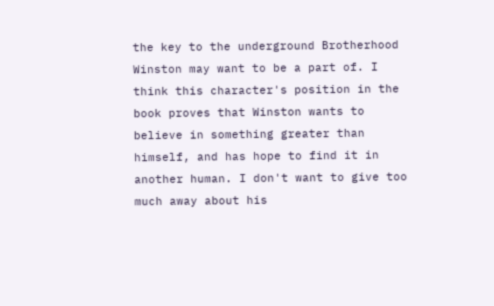the key to the underground Brotherhood Winston may want to be a part of. I think this character's position in the book proves that Winston wants to believe in something greater than himself, and has hope to find it in another human. I don't want to give too much away about his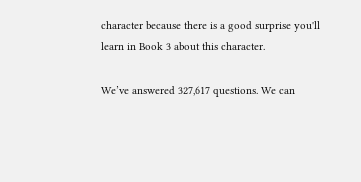character because there is a good surprise you'll learn in Book 3 about this character.

We’ve answered 327,617 questions. We can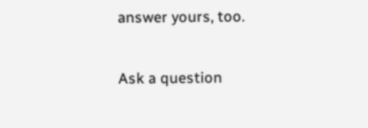answer yours, too.

Ask a question